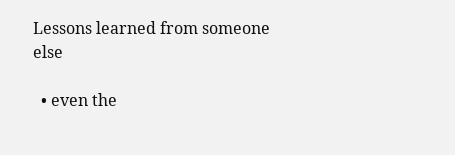Lessons learned from someone else

  • even the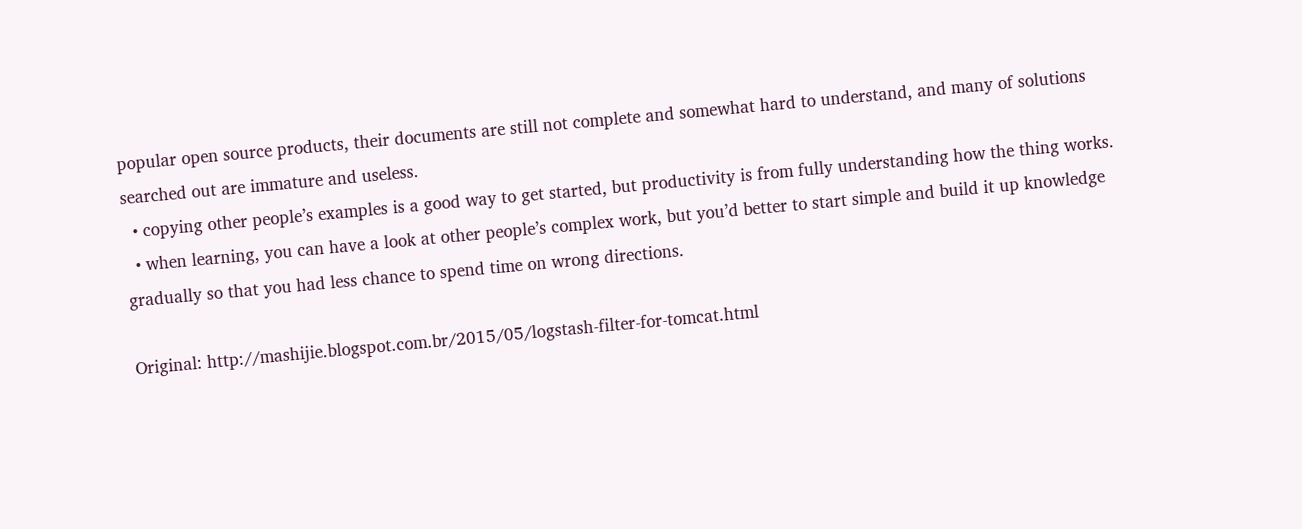popular open source products, their documents are still not complete and somewhat hard to understand, and many of solutions searched out are immature and useless.
  • copying other people’s examples is a good way to get started, but productivity is from fully understanding how the thing works.
  • when learning, you can have a look at other people’s complex work, but you’d better to start simple and build it up knowledge gradually so that you had less chance to spend time on wrong directions.

Original: http://mashijie.blogspot.com.br/2015/05/logstash-filter-for-tomcat.html